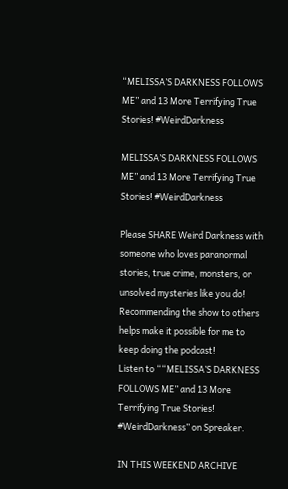“MELISSA’S DARKNESS FOLLOWS ME” and 13 More Terrifying True Stories! #WeirdDarkness

MELISSA’S DARKNESS FOLLOWS ME” and 13 More Terrifying True Stories! #WeirdDarkness

Please SHARE Weird Darkness with someone who loves paranormal stories, true crime, monsters, or unsolved mysteries like you do! Recommending the show to others helps make it possible for me to keep doing the podcast!
Listen to ““MELISSA’S DARKNESS FOLLOWS ME” and 13 More Terrifying True Stories! #WeirdDarkness” on Spreaker.

IN THIS WEEKEND ARCHIVE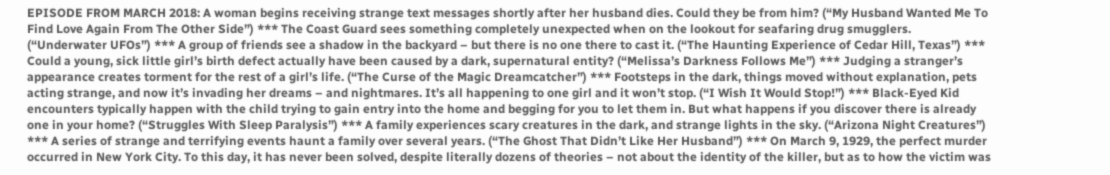EPISODE FROM MARCH 2018: A woman begins receiving strange text messages shortly after her husband dies. Could they be from him? (“My Husband Wanted Me To Find Love Again From The Other Side”) *** The Coast Guard sees something completely unexpected when on the lookout for seafaring drug smugglers. (“Underwater UFOs”) *** A group of friends see a shadow in the backyard – but there is no one there to cast it. (“The Haunting Experience of Cedar Hill, Texas”) *** Could a young, sick little girl’s birth defect actually have been caused by a dark, supernatural entity? (“Melissa’s Darkness Follows Me”) *** Judging a stranger’s appearance creates torment for the rest of a girl’s life. (“The Curse of the Magic Dreamcatcher”) *** Footsteps in the dark, things moved without explanation, pets acting strange, and now it’s invading her dreams – and nightmares. It’s all happening to one girl and it won’t stop. (“I Wish It Would Stop!”) *** Black-Eyed Kid encounters typically happen with the child trying to gain entry into the home and begging for you to let them in. But what happens if you discover there is already one in your home? (“Struggles With Sleep Paralysis”) *** A family experiences scary creatures in the dark, and strange lights in the sky. (“Arizona Night Creatures”) *** A series of strange and terrifying events haunt a family over several years. (“The Ghost That Didn’t Like Her Husband”) *** On March 9, 1929, the perfect murder occurred in New York City. To this day, it has never been solved, despite literally dozens of theories – not about the identity of the killer, but as to how the victim was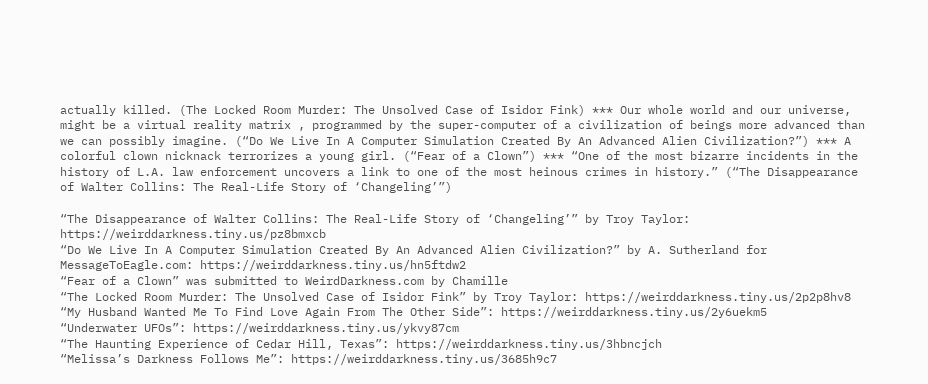actually killed. (The Locked Room Murder: The Unsolved Case of Isidor Fink) *** Our whole world and our universe, might be a virtual reality matrix , programmed by the super-computer of a civilization of beings more advanced than we can possibly imagine. (“Do We Live In A Computer Simulation Created By An Advanced Alien Civilization?”) *** A colorful clown nicknack terrorizes a young girl. (“Fear of a Clown”) *** “One of the most bizarre incidents in the history of L.A. law enforcement uncovers a link to one of the most heinous crimes in history.” (“The Disappearance of Walter Collins: The Real-Life Story of ‘Changeling’”)

“The Disappearance of Walter Collins: The Real-Life Story of ‘Changeling’” by Troy Taylor: https://weirddarkness.tiny.us/pz8bmxcb
“Do We Live In A Computer Simulation Created By An Advanced Alien Civilization?” by A. Sutherland for MessageToEagle.com: https://weirddarkness.tiny.us/hn5ftdw2
“Fear of a Clown” was submitted to WeirdDarkness.com by Chamille
“The Locked Room Murder: The Unsolved Case of Isidor Fink” by Troy Taylor: https://weirddarkness.tiny.us/2p2p8hv8
“My Husband Wanted Me To Find Love Again From The Other Side”: https://weirddarkness.tiny.us/2y6uekm5
“Underwater UFOs”: https://weirddarkness.tiny.us/ykvy87cm
“The Haunting Experience of Cedar Hill, Texas”: https://weirddarkness.tiny.us/3hbncjch
“Melissa’s Darkness Follows Me”: https://weirddarkness.tiny.us/3685h9c7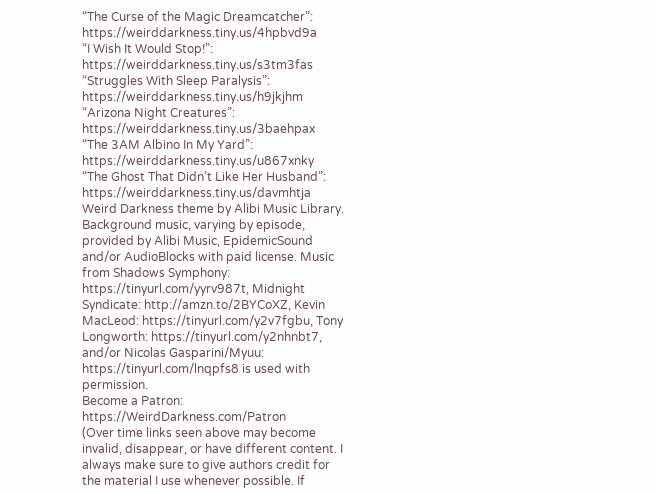“The Curse of the Magic Dreamcatcher”: https://weirddarkness.tiny.us/4hpbvd9a
“I Wish It Would Stop!”: https://weirddarkness.tiny.us/s3tm3fas
“Struggles With Sleep Paralysis”: https://weirddarkness.tiny.us/h9jkjhm
“Arizona Night Creatures”: https://weirddarkness.tiny.us/3baehpax
“The 3AM Albino In My Yard”: https://weirddarkness.tiny.us/u867xnky
“The Ghost That Didn’t Like Her Husband”: https://weirddarkness.tiny.us/davmhtja
Weird Darkness theme by Alibi Music Library. Background music, varying by episode, provided by Alibi Music, EpidemicSound and/or AudioBlocks with paid license. Music from Shadows Symphony: https://tinyurl.com/yyrv987t, Midnight Syndicate: http://amzn.to/2BYCoXZ, Kevin MacLeod: https://tinyurl.com/y2v7fgbu, Tony Longworth: https://tinyurl.com/y2nhnbt7, and/or Nicolas Gasparini/Myuu: https://tinyurl.com/lnqpfs8 is used with permission.
Become a Patron: https://WeirdDarkness.com/Patron
(Over time links seen above may become invalid, disappear, or have different content. I always make sure to give authors credit for the material I use whenever possible. If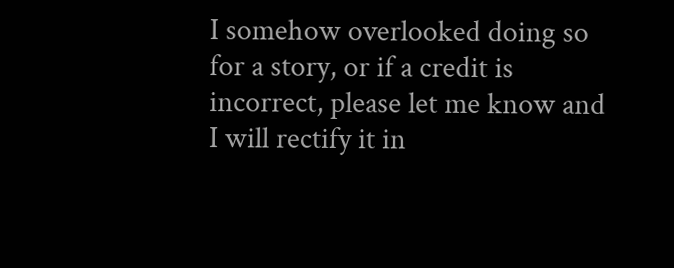I somehow overlooked doing so for a story, or if a credit is incorrect, please let me know and I will rectify it in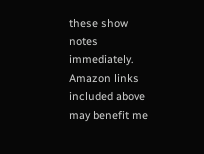these show notes immediately. Amazon links included above may benefit me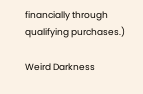financially through qualifying purchases.)

Weird Darkness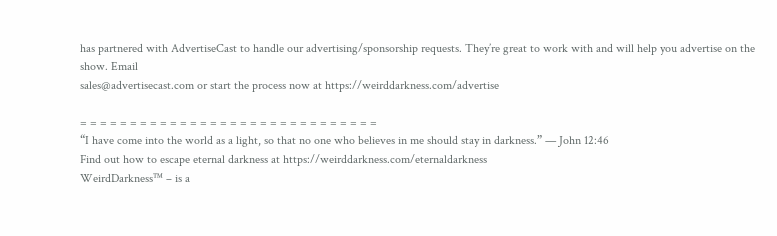has partnered with AdvertiseCast to handle our advertising/sponsorship requests. They’re great to work with and will help you advertise on the show. Email
sales@advertisecast.com or start the process now at https://weirddarkness.com/advertise

= = = = = = = = = = = = = = = = = = = = = = = = = = = = = =
“I have come into the world as a light, so that no one who believes in me should stay in darkness.” — John 12:46
Find out how to escape eternal darkness at https://weirddarkness.com/eternaldarkness
WeirdDarkness™ – is a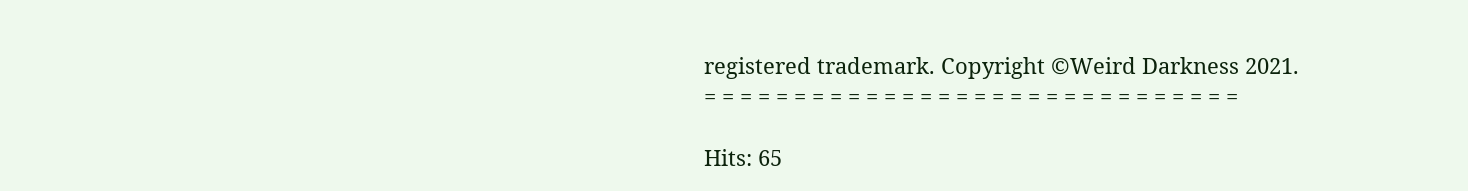registered trademark. Copyright ©Weird Darkness 2021.
= = = = = = = = = = = = = = = = = = = = = = = = = = = = = =

Hits: 65